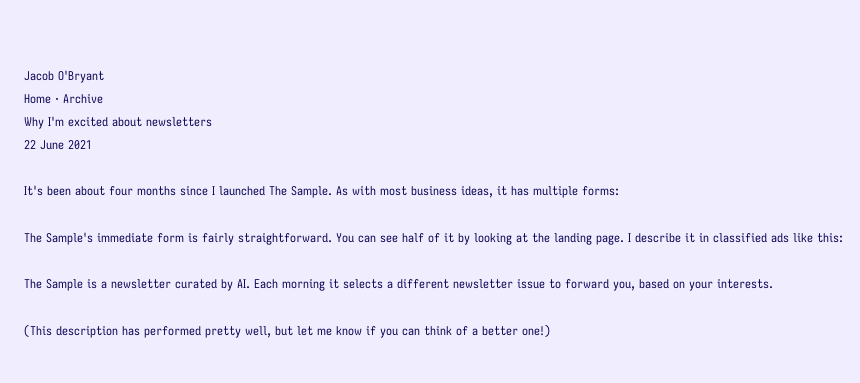Jacob O'Bryant
Home · Archive
Why I'm excited about newsletters
22 June 2021

It's been about four months since I launched The Sample. As with most business ideas, it has multiple forms:

The Sample's immediate form is fairly straightforward. You can see half of it by looking at the landing page. I describe it in classified ads like this:

The Sample is a newsletter curated by AI. Each morning it selects a different newsletter issue to forward you, based on your interests.

(This description has performed pretty well, but let me know if you can think of a better one!)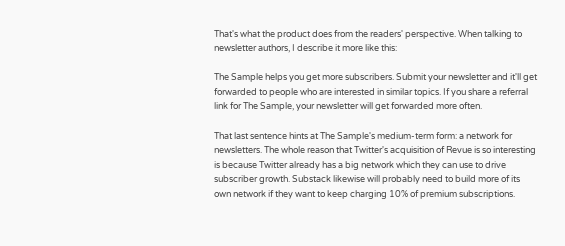That's what the product does from the readers' perspective. When talking to newsletter authors, I describe it more like this:

The Sample helps you get more subscribers. Submit your newsletter and it'll get forwarded to people who are interested in similar topics. If you share a referral link for The Sample, your newsletter will get forwarded more often.

That last sentence hints at The Sample's medium-term form: a network for newsletters. The whole reason that Twitter's acquisition of Revue is so interesting is because Twitter already has a big network which they can use to drive subscriber growth. Substack likewise will probably need to build more of its own network if they want to keep charging 10% of premium subscriptions.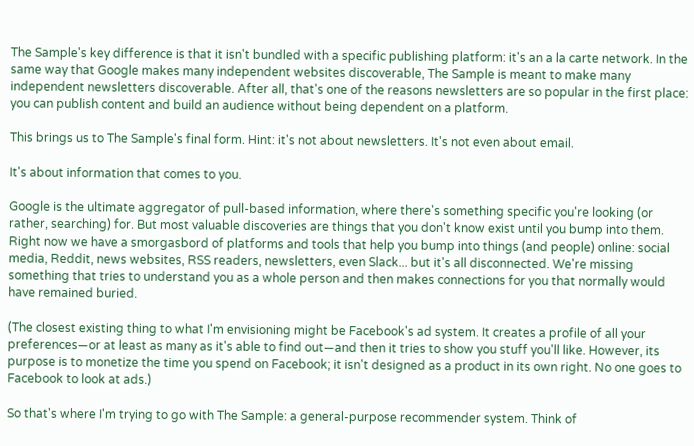The Sample's key difference is that it isn't bundled with a specific publishing platform: it's an a la carte network. In the same way that Google makes many independent websites discoverable, The Sample is meant to make many independent newsletters discoverable. After all, that's one of the reasons newsletters are so popular in the first place: you can publish content and build an audience without being dependent on a platform.

This brings us to The Sample's final form. Hint: it's not about newsletters. It's not even about email.

It's about information that comes to you.

Google is the ultimate aggregator of pull-based information, where there's something specific you're looking (or rather, searching) for. But most valuable discoveries are things that you don't know exist until you bump into them. Right now we have a smorgasbord of platforms and tools that help you bump into things (and people) online: social media, Reddit, news websites, RSS readers, newsletters, even Slack... but it's all disconnected. We're missing something that tries to understand you as a whole person and then makes connections for you that normally would have remained buried.

(The closest existing thing to what I'm envisioning might be Facebook's ad system. It creates a profile of all your preferences—or at least as many as it's able to find out—and then it tries to show you stuff you'll like. However, its purpose is to monetize the time you spend on Facebook; it isn't designed as a product in its own right. No one goes to Facebook to look at ads.)

So that's where I'm trying to go with The Sample: a general-purpose recommender system. Think of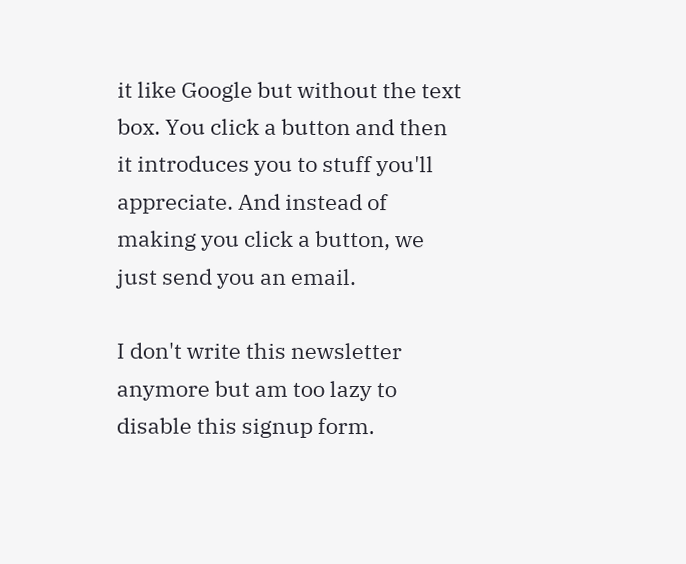it like Google but without the text box. You click a button and then it introduces you to stuff you'll appreciate. And instead of making you click a button, we just send you an email.

I don't write this newsletter anymore but am too lazy to disable this signup form.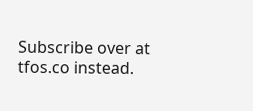Subscribe over at tfos.co instead.